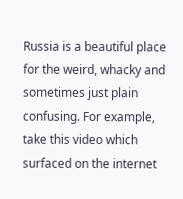Russia is a beautiful place for the weird, whacky and sometimes just plain confusing. For example, take this video which surfaced on the internet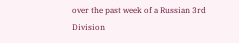over the past week of a Russian 3rd Division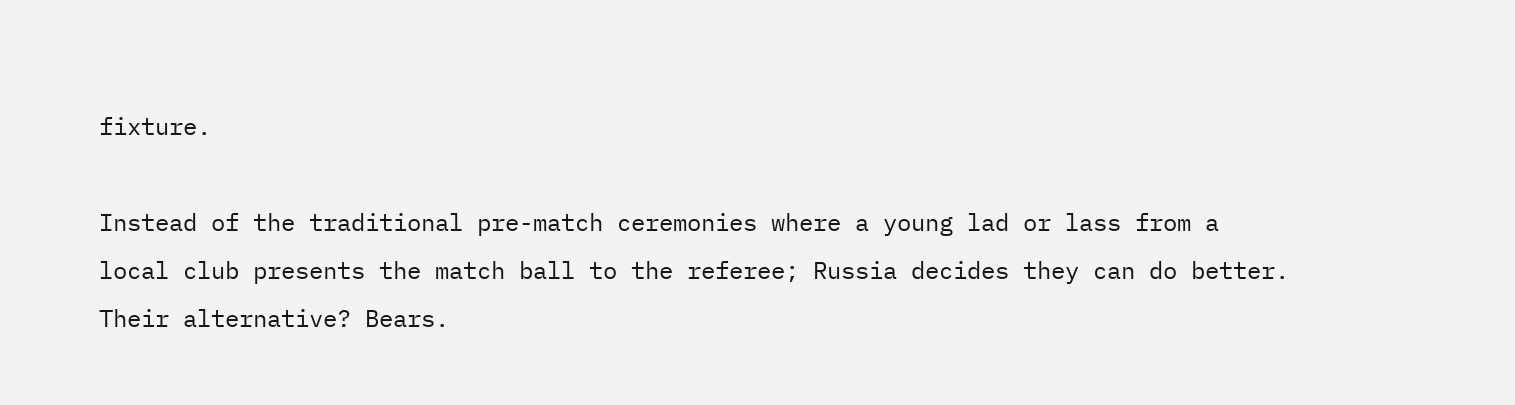fixture.

Instead of the traditional pre-match ceremonies where a young lad or lass from a local club presents the match ball to the referee; Russia decides they can do better. Their alternative? Bears.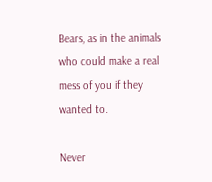Bears, as in the animals who could make a real mess of you if they wanted to.

Never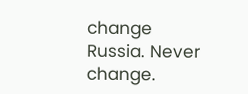change Russia. Never change.